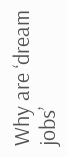Why are ‘dream jobs’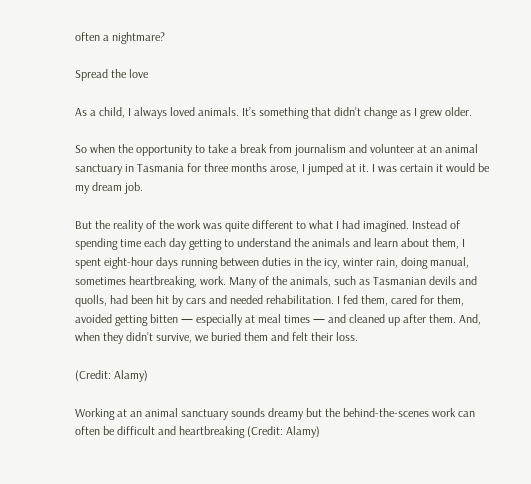often a nightmare?

Spread the love

As a child, I always loved animals. It’s something that didn’t change as I grew older.

So when the opportunity to take a break from journalism and volunteer at an animal sanctuary in Tasmania for three months arose, I jumped at it. I was certain it would be my dream job.

But the reality of the work was quite different to what I had imagined. Instead of spending time each day getting to understand the animals and learn about them, I spent eight-hour days running between duties in the icy, winter rain, doing manual, sometimes heartbreaking, work. Many of the animals, such as Tasmanian devils and quolls, had been hit by cars and needed rehabilitation. I fed them, cared for them, avoided getting bitten — especially at meal times — and cleaned up after them. And, when they didn’t survive, we buried them and felt their loss.

(Credit: Alamy)

Working at an animal sanctuary sounds dreamy but the behind-the-scenes work can often be difficult and heartbreaking (Credit: Alamy)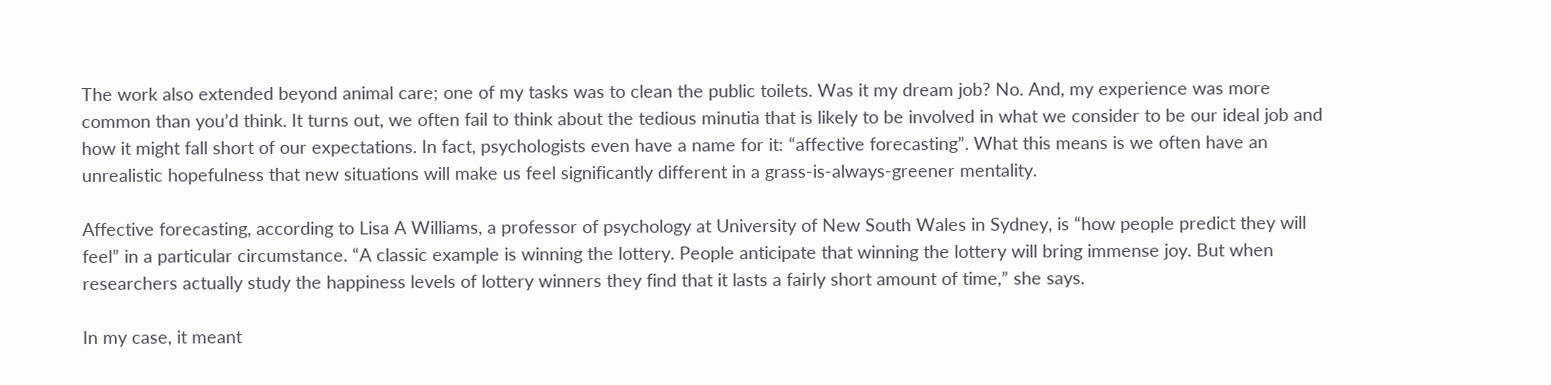The work also extended beyond animal care; one of my tasks was to clean the public toilets. Was it my dream job? No. And, my experience was more common than you’d think. It turns out, we often fail to think about the tedious minutia that is likely to be involved in what we consider to be our ideal job and how it might fall short of our expectations. In fact, psychologists even have a name for it: “affective forecasting”. What this means is we often have an unrealistic hopefulness that new situations will make us feel significantly different in a grass-is-always-greener mentality.

Affective forecasting, according to Lisa A Williams, a professor of psychology at University of New South Wales in Sydney, is “how people predict they will feel” in a particular circumstance. “A classic example is winning the lottery. People anticipate that winning the lottery will bring immense joy. But when researchers actually study the happiness levels of lottery winners they find that it lasts a fairly short amount of time,” she says.

In my case, it meant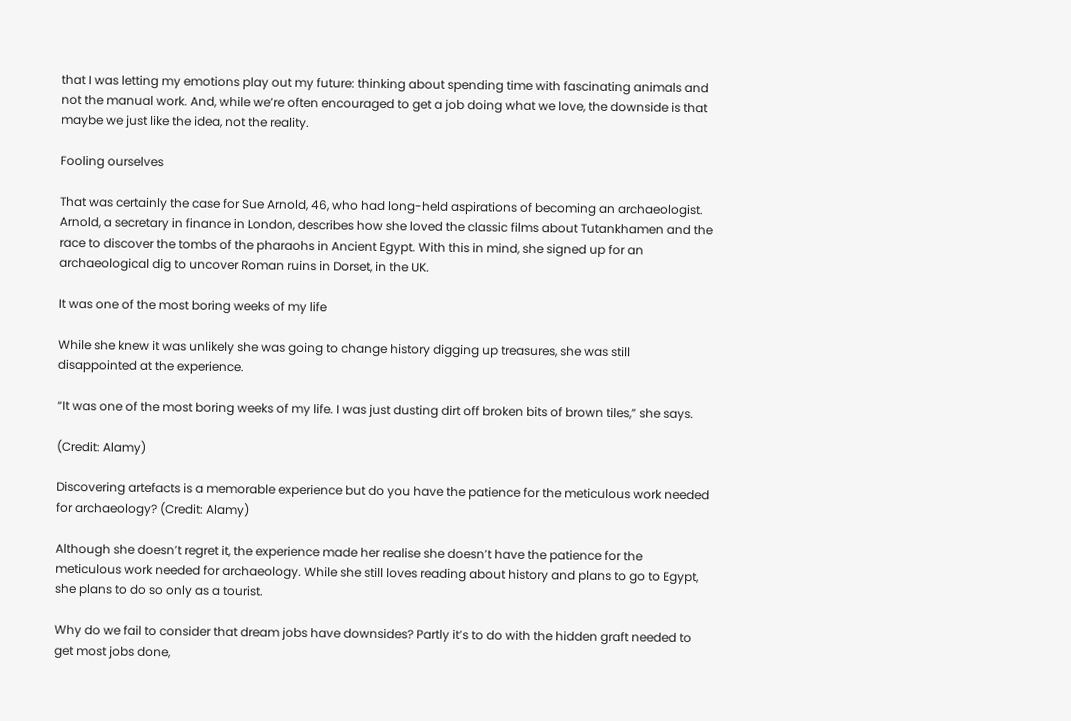that I was letting my emotions play out my future: thinking about spending time with fascinating animals and not the manual work. And, while we’re often encouraged to get a job doing what we love, the downside is that maybe we just like the idea, not the reality.

Fooling ourselves

That was certainly the case for Sue Arnold, 46, who had long-held aspirations of becoming an archaeologist. Arnold, a secretary in finance in London, describes how she loved the classic films about Tutankhamen and the race to discover the tombs of the pharaohs in Ancient Egypt. With this in mind, she signed up for an archaeological dig to uncover Roman ruins in Dorset, in the UK.

It was one of the most boring weeks of my life

While she knew it was unlikely she was going to change history digging up treasures, she was still disappointed at the experience.

“It was one of the most boring weeks of my life. I was just dusting dirt off broken bits of brown tiles,” she says.

(Credit: Alamy)

Discovering artefacts is a memorable experience but do you have the patience for the meticulous work needed for archaeology? (Credit: Alamy)

Although she doesn’t regret it, the experience made her realise she doesn’t have the patience for the meticulous work needed for archaeology. While she still loves reading about history and plans to go to Egypt, she plans to do so only as a tourist.

Why do we fail to consider that dream jobs have downsides? Partly it’s to do with the hidden graft needed to get most jobs done,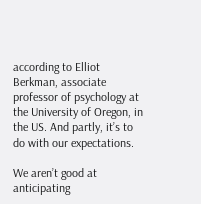according to Elliot Berkman, associate professor of psychology at the University of Oregon, in the US. And partly, it’s to do with our expectations.

We aren’t good at anticipating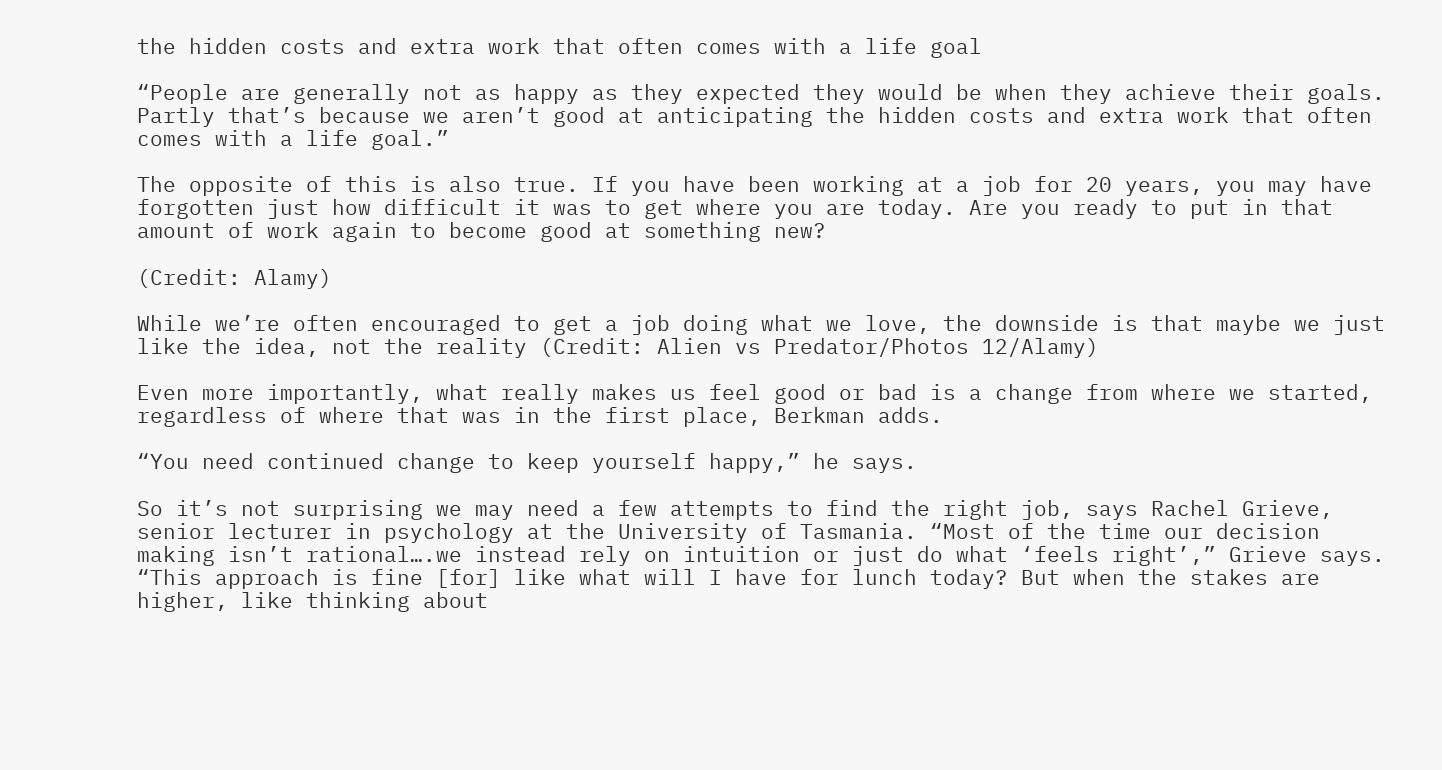the hidden costs and extra work that often comes with a life goal

“People are generally not as happy as they expected they would be when they achieve their goals. Partly that’s because we aren’t good at anticipating the hidden costs and extra work that often comes with a life goal.”

The opposite of this is also true. If you have been working at a job for 20 years, you may have forgotten just how difficult it was to get where you are today. Are you ready to put in that amount of work again to become good at something new?

(Credit: Alamy)

While we’re often encouraged to get a job doing what we love, the downside is that maybe we just like the idea, not the reality (Credit: Alien vs Predator/Photos 12/Alamy)

Even more importantly, what really makes us feel good or bad is a change from where we started, regardless of where that was in the first place, Berkman adds.

“You need continued change to keep yourself happy,” he says.

So it’s not surprising we may need a few attempts to find the right job, says Rachel Grieve, senior lecturer in psychology at the University of Tasmania. “Most of the time our decision making isn’t rational….we instead rely on intuition or just do what ‘feels right’,” Grieve says. “This approach is fine [for] like what will I have for lunch today? But when the stakes are higher, like thinking about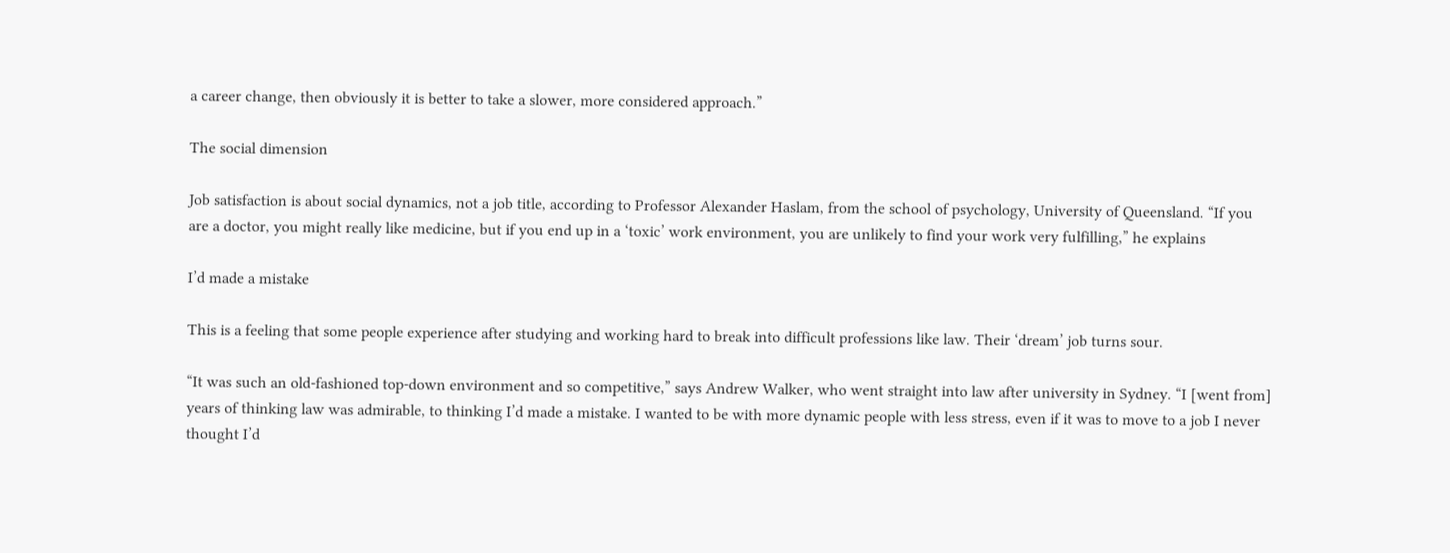a career change, then obviously it is better to take a slower, more considered approach.”

The social dimension

Job satisfaction is about social dynamics, not a job title, according to Professor Alexander Haslam, from the school of psychology, University of Queensland. “If you are a doctor, you might really like medicine, but if you end up in a ‘toxic’ work environment, you are unlikely to find your work very fulfilling,” he explains

I’d made a mistake

This is a feeling that some people experience after studying and working hard to break into difficult professions like law. Their ‘dream’ job turns sour.

“It was such an old-fashioned top-down environment and so competitive,” says Andrew Walker, who went straight into law after university in Sydney. “I [went from] years of thinking law was admirable, to thinking I’d made a mistake. I wanted to be with more dynamic people with less stress, even if it was to move to a job I never thought I’d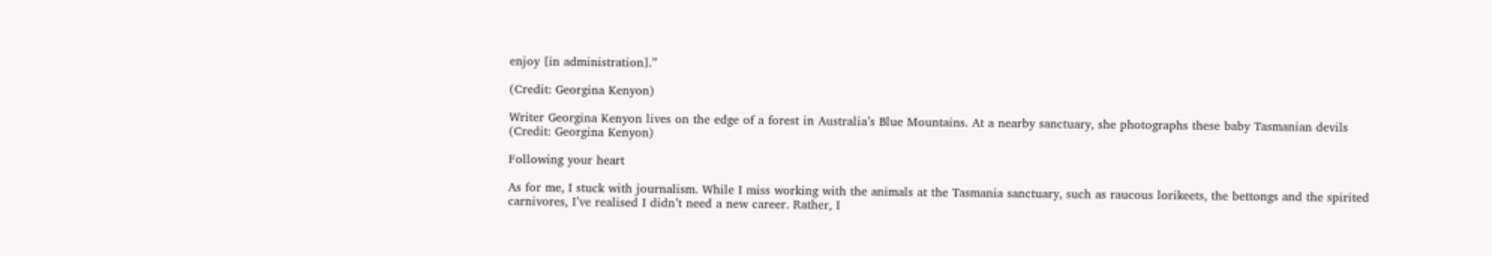enjoy [in administration].”

(Credit: Georgina Kenyon)

Writer Georgina Kenyon lives on the edge of a forest in Australia’s Blue Mountains. At a nearby sanctuary, she photographs these baby Tasmanian devils (Credit: Georgina Kenyon)

Following your heart

As for me, I stuck with journalism. While I miss working with the animals at the Tasmania sanctuary, such as raucous lorikeets, the bettongs and the spirited carnivores, I’ve realised I didn’t need a new career. Rather, I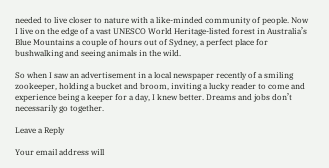needed to live closer to nature with a like-minded community of people. Now I live on the edge of a vast UNESCO World Heritage-listed forest in Australia’s Blue Mountains a couple of hours out of Sydney, a perfect place for bushwalking and seeing animals in the wild.

So when I saw an advertisement in a local newspaper recently of a smiling zookeeper, holding a bucket and broom, inviting a lucky reader to come and experience being a keeper for a day, I knew better. Dreams and jobs don’t necessarily go together.

Leave a Reply

Your email address will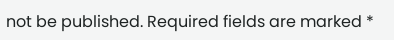not be published. Required fields are marked *